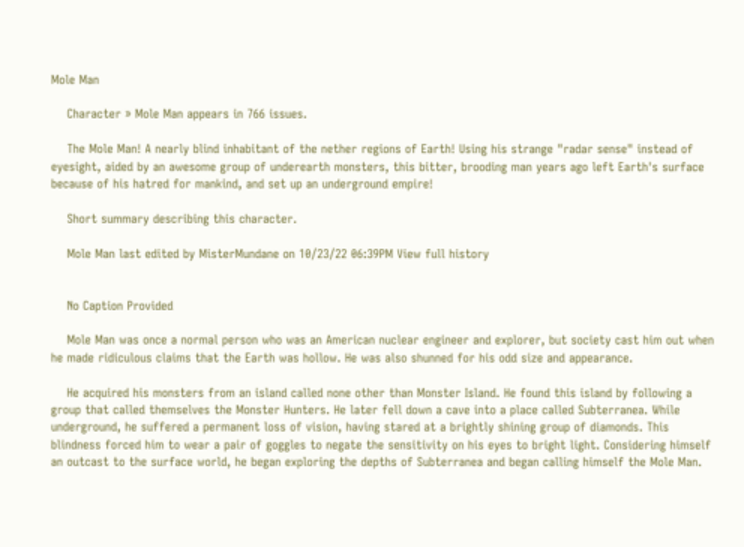Mole Man

    Character » Mole Man appears in 766 issues.

    The Mole Man! A nearly blind inhabitant of the nether regions of Earth! Using his strange "radar sense" instead of eyesight, aided by an awesome group of underearth monsters, this bitter, brooding man years ago left Earth's surface because of his hatred for mankind, and set up an underground empire!

    Short summary describing this character.

    Mole Man last edited by MisterMundane on 10/23/22 06:39PM View full history


    No Caption Provided

    Mole Man was once a normal person who was an American nuclear engineer and explorer, but society cast him out when he made ridiculous claims that the Earth was hollow. He was also shunned for his odd size and appearance.

    He acquired his monsters from an island called none other than Monster Island. He found this island by following a group that called themselves the Monster Hunters. He later fell down a cave into a place called Subterranea. While underground, he suffered a permanent loss of vision, having stared at a brightly shining group of diamonds. This blindness forced him to wear a pair of goggles to negate the sensitivity on his eyes to bright light. Considering himself an outcast to the surface world, he began exploring the depths of Subterranea and began calling himself the Mole Man.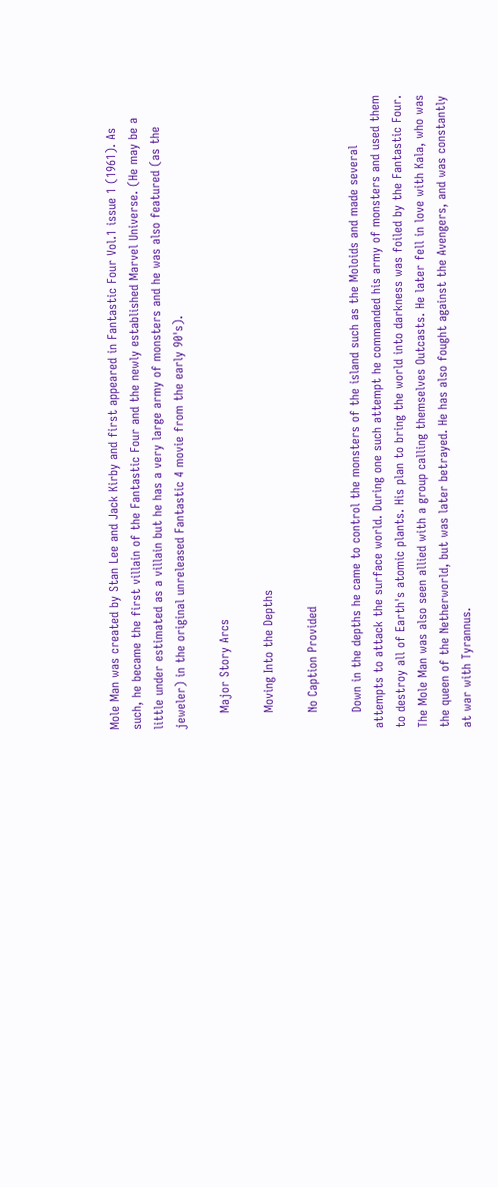Mole Man was created by Stan Lee and Jack Kirby and first appeared in Fantastic Four Vol.1 issue 1 (1961). As such, he became the first villain of the Fantastic Four and the newly established Marvel Universe. (He may be a little under estimated as a villain but he has a very large army of monsters and he was also featured (as the jeweler) in the original unreleased Fantastic 4 movie from the early 90's).

    Major Story Arcs

    Moving Into the Depths

    No Caption Provided

    Down in the depths he came to control the monsters of the island such as the Moloids and made several attempts to attack the surface world. During one such attempt he commanded his army of monsters and used them to destroy all of Earth's atomic plants. His plan to bring the world into darkness was foiled by the Fantastic Four. The Mole Man was also seen allied with a group calling themselves Outcasts. He later fell in love with Kala, who was the queen of the Netherworld, but was later betrayed. He has also fought against the Avengers, and was constantly at war with Tyrannus.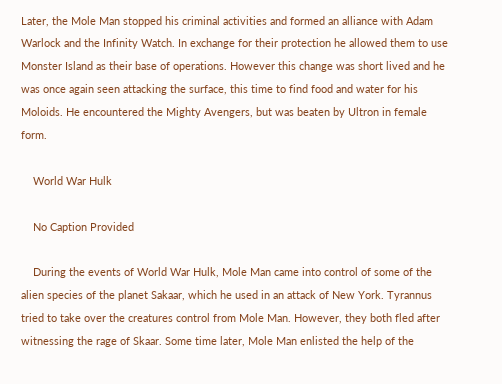Later, the Mole Man stopped his criminal activities and formed an alliance with Adam Warlock and the Infinity Watch. In exchange for their protection he allowed them to use Monster Island as their base of operations. However this change was short lived and he was once again seen attacking the surface, this time to find food and water for his Moloids. He encountered the Mighty Avengers, but was beaten by Ultron in female form.

    World War Hulk

    No Caption Provided

    During the events of World War Hulk, Mole Man came into control of some of the alien species of the planet Sakaar, which he used in an attack of New York. Tyrannus tried to take over the creatures control from Mole Man. However, they both fled after witnessing the rage of Skaar. Some time later, Mole Man enlisted the help of the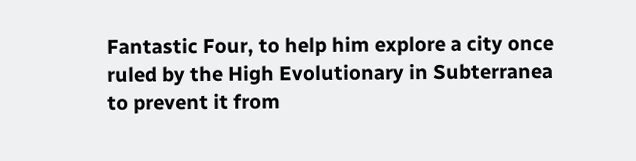Fantastic Four, to help him explore a city once ruled by the High Evolutionary in Subterranea to prevent it from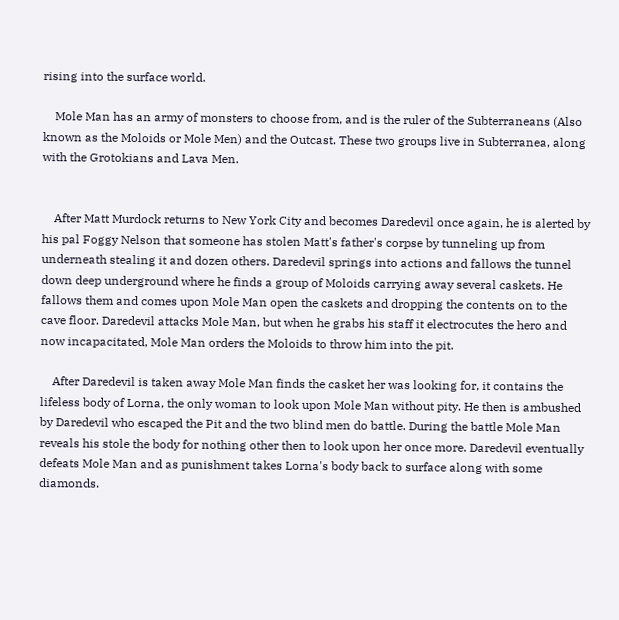rising into the surface world.

    Mole Man has an army of monsters to choose from, and is the ruler of the Subterraneans (Also known as the Moloids or Mole Men) and the Outcast. These two groups live in Subterranea, along with the Grotokians and Lava Men.


    After Matt Murdock returns to New York City and becomes Daredevil once again, he is alerted by his pal Foggy Nelson that someone has stolen Matt's father's corpse by tunneling up from underneath stealing it and dozen others. Daredevil springs into actions and fallows the tunnel down deep underground where he finds a group of Moloids carrying away several caskets. He fallows them and comes upon Mole Man open the caskets and dropping the contents on to the cave floor. Daredevil attacks Mole Man, but when he grabs his staff it electrocutes the hero and now incapacitated, Mole Man orders the Moloids to throw him into the pit.

    After Daredevil is taken away Mole Man finds the casket her was looking for, it contains the lifeless body of Lorna, the only woman to look upon Mole Man without pity. He then is ambushed by Daredevil who escaped the Pit and the two blind men do battle. During the battle Mole Man reveals his stole the body for nothing other then to look upon her once more. Daredevil eventually defeats Mole Man and as punishment takes Lorna's body back to surface along with some diamonds.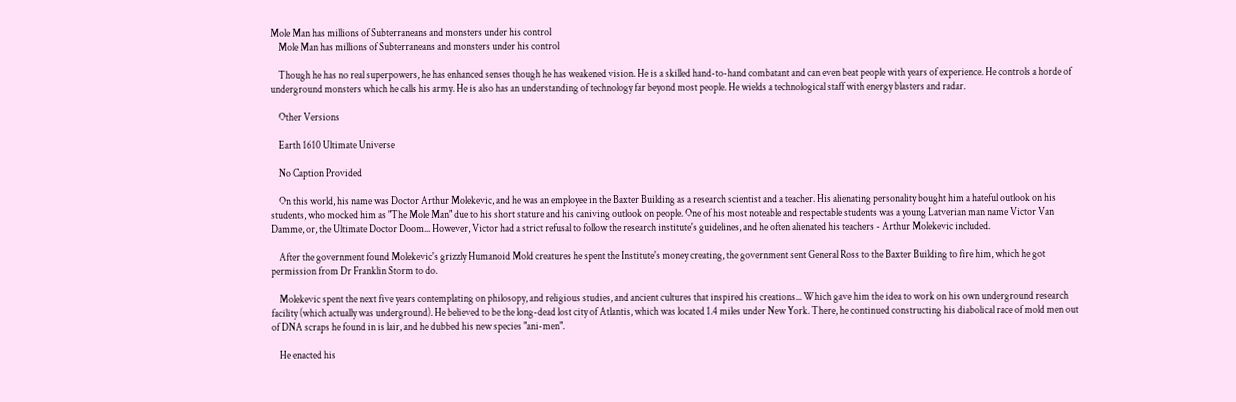Mole Man has millions of Subterraneans and monsters under his control
    Mole Man has millions of Subterraneans and monsters under his control

    Though he has no real superpowers, he has enhanced senses though he has weakened vision. He is a skilled hand-to-hand combatant and can even beat people with years of experience. He controls a horde of underground monsters which he calls his army. He is also has an understanding of technology far beyond most people. He wields a technological staff with energy blasters and radar.

    Other Versions

    Earth 1610 Ultimate Universe

    No Caption Provided

    On this world, his name was Doctor Arthur Molekevic, and he was an employee in the Baxter Building as a research scientist and a teacher. His alienating personality bought him a hateful outlook on his students, who mocked him as "The Mole Man" due to his short stature and his caniving outlook on people. One of his most noteable and respectable students was a young Latverian man name Victor Van Damme, or, the Ultimate Doctor Doom... However, Victor had a strict refusal to follow the research institute's guidelines, and he often alienated his teachers - Arthur Molekevic included.

    After the government found Molekevic's grizzly Humanoid Mold creatures he spent the Institute's money creating, the government sent General Ross to the Baxter Building to fire him, which he got permission from Dr Franklin Storm to do.

    Molekevic spent the next five years contemplating on philosopy, and religious studies, and ancient cultures that inspired his creations... Which gave him the idea to work on his own underground research facility (which actually was underground). He believed to be the long-dead lost city of Atlantis, which was located 1.4 miles under New York. There, he continued constructing his diabolical race of mold men out of DNA scraps he found in is lair, and he dubbed his new species "ani-men".

    He enacted his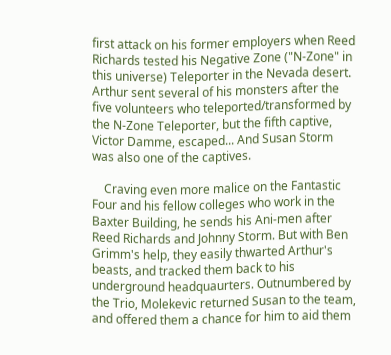first attack on his former employers when Reed Richards tested his Negative Zone ("N-Zone" in this universe) Teleporter in the Nevada desert. Arthur sent several of his monsters after the five volunteers who teleported/transformed by the N-Zone Teleporter, but the fifth captive, Victor Damme, escaped... And Susan Storm was also one of the captives.

    Craving even more malice on the Fantastic Four and his fellow colleges who work in the Baxter Building, he sends his Ani-men after Reed Richards and Johnny Storm. But with Ben Grimm's help, they easily thwarted Arthur's beasts, and tracked them back to his underground headquaurters. Outnumbered by the Trio, Molekevic returned Susan to the team, and offered them a chance for him to aid them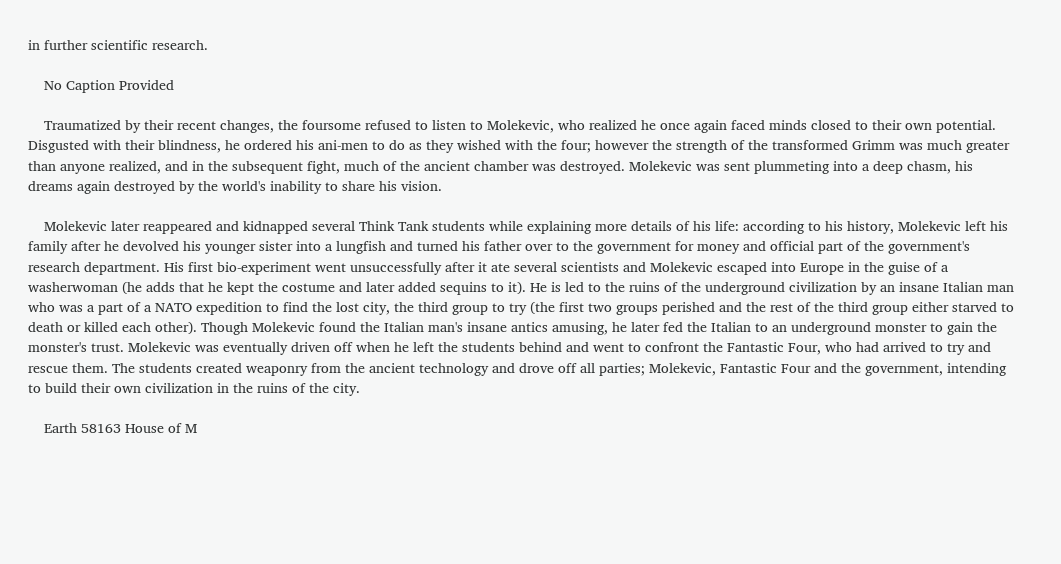in further scientific research.

    No Caption Provided

    Traumatized by their recent changes, the foursome refused to listen to Molekevic, who realized he once again faced minds closed to their own potential. Disgusted with their blindness, he ordered his ani-men to do as they wished with the four; however the strength of the transformed Grimm was much greater than anyone realized, and in the subsequent fight, much of the ancient chamber was destroyed. Molekevic was sent plummeting into a deep chasm, his dreams again destroyed by the world's inability to share his vision.

    Molekevic later reappeared and kidnapped several Think Tank students while explaining more details of his life: according to his history, Molekevic left his family after he devolved his younger sister into a lungfish and turned his father over to the government for money and official part of the government's research department. His first bio-experiment went unsuccessfully after it ate several scientists and Molekevic escaped into Europe in the guise of a washerwoman (he adds that he kept the costume and later added sequins to it). He is led to the ruins of the underground civilization by an insane Italian man who was a part of a NATO expedition to find the lost city, the third group to try (the first two groups perished and the rest of the third group either starved to death or killed each other). Though Molekevic found the Italian man's insane antics amusing, he later fed the Italian to an underground monster to gain the monster's trust. Molekevic was eventually driven off when he left the students behind and went to confront the Fantastic Four, who had arrived to try and rescue them. The students created weaponry from the ancient technology and drove off all parties; Molekevic, Fantastic Four and the government, intending to build their own civilization in the ruins of the city.

    Earth 58163 House of M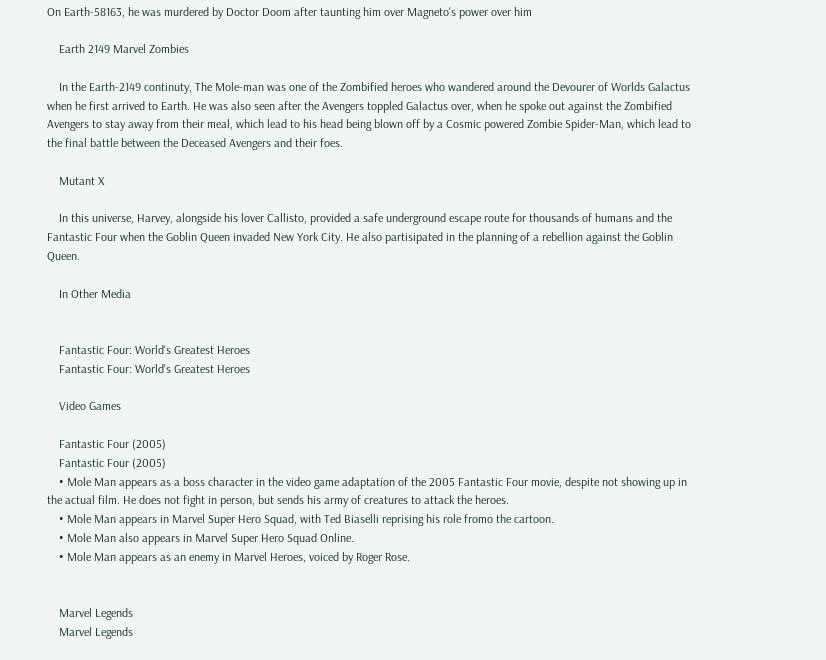On Earth-58163, he was murdered by Doctor Doom after taunting him over Magneto's power over him

    Earth 2149 Marvel Zombies

    In the Earth-2149 continuty, The Mole-man was one of the Zombified heroes who wandered around the Devourer of Worlds Galactus when he first arrived to Earth. He was also seen after the Avengers toppled Galactus over, when he spoke out against the Zombified Avengers to stay away from their meal, which lead to his head being blown off by a Cosmic powered Zombie Spider-Man, which lead to the final battle between the Deceased Avengers and their foes.

    Mutant X

    In this universe, Harvey, alongside his lover Callisto, provided a safe underground escape route for thousands of humans and the Fantastic Four when the Goblin Queen invaded New York City. He also partisipated in the planning of a rebellion against the Goblin Queen.

    In Other Media


    Fantastic Four: World's Greatest Heroes
    Fantastic Four: World's Greatest Heroes

    Video Games

    Fantastic Four (2005)
    Fantastic Four (2005)
    • Mole Man appears as a boss character in the video game adaptation of the 2005 Fantastic Four movie, despite not showing up in the actual film. He does not fight in person, but sends his army of creatures to attack the heroes.
    • Mole Man appears in Marvel Super Hero Squad, with Ted Biaselli reprising his role fromo the cartoon.
    • Mole Man also appears in Marvel Super Hero Squad Online.
    • Mole Man appears as an enemy in Marvel Heroes, voiced by Roger Rose.


    Marvel Legends
    Marvel Legends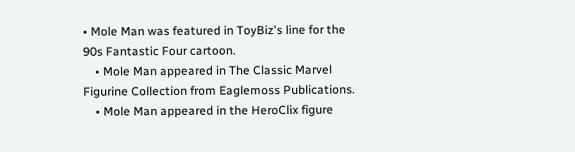• Mole Man was featured in ToyBiz's line for the 90s Fantastic Four cartoon.
    • Mole Man appeared in The Classic Marvel Figurine Collection from Eaglemoss Publications.
    • Mole Man appeared in the HeroClix figure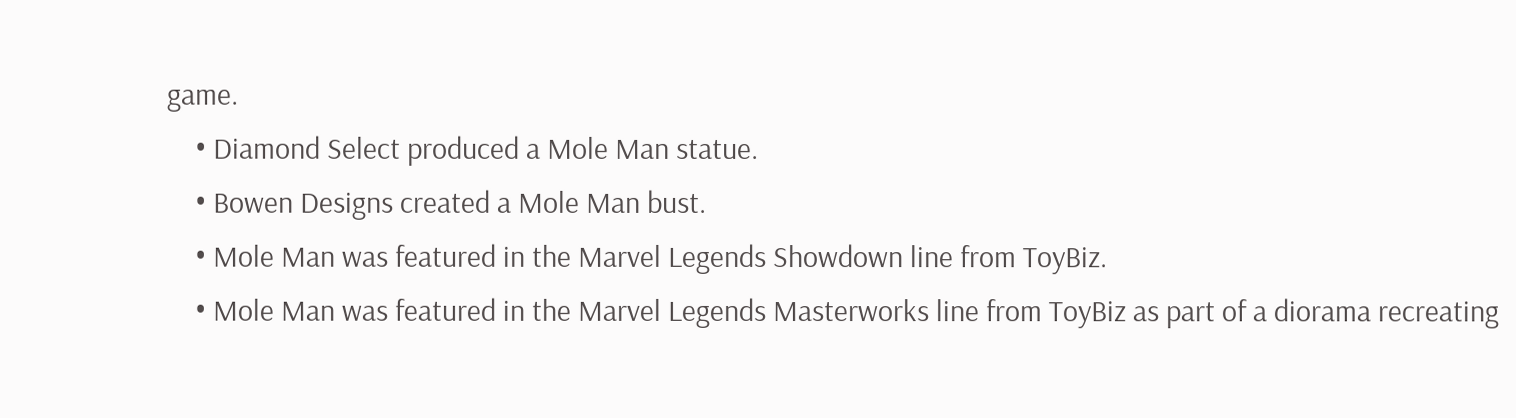game.
    • Diamond Select produced a Mole Man statue.
    • Bowen Designs created a Mole Man bust.
    • Mole Man was featured in the Marvel Legends Showdown line from ToyBiz.
    • Mole Man was featured in the Marvel Legends Masterworks line from ToyBiz as part of a diorama recreating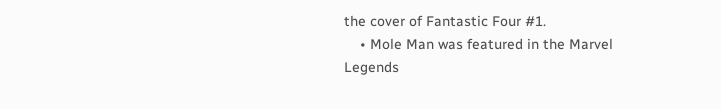the cover of Fantastic Four #1.
    • Mole Man was featured in the Marvel Legends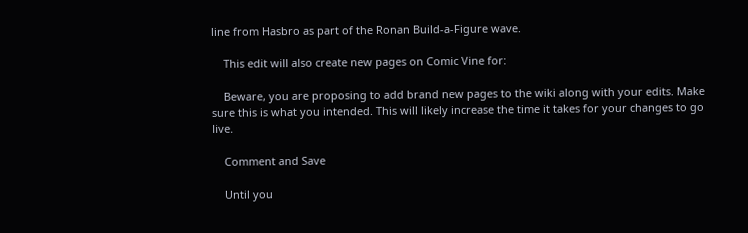line from Hasbro as part of the Ronan Build-a-Figure wave.

    This edit will also create new pages on Comic Vine for:

    Beware, you are proposing to add brand new pages to the wiki along with your edits. Make sure this is what you intended. This will likely increase the time it takes for your changes to go live.

    Comment and Save

    Until you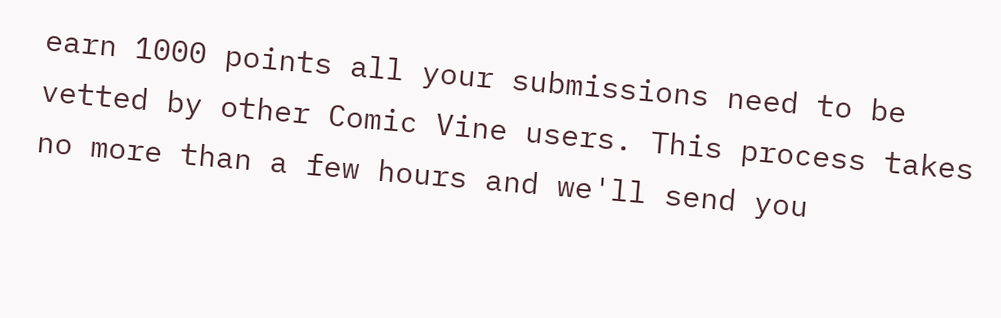earn 1000 points all your submissions need to be vetted by other Comic Vine users. This process takes no more than a few hours and we'll send you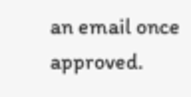an email once approved.